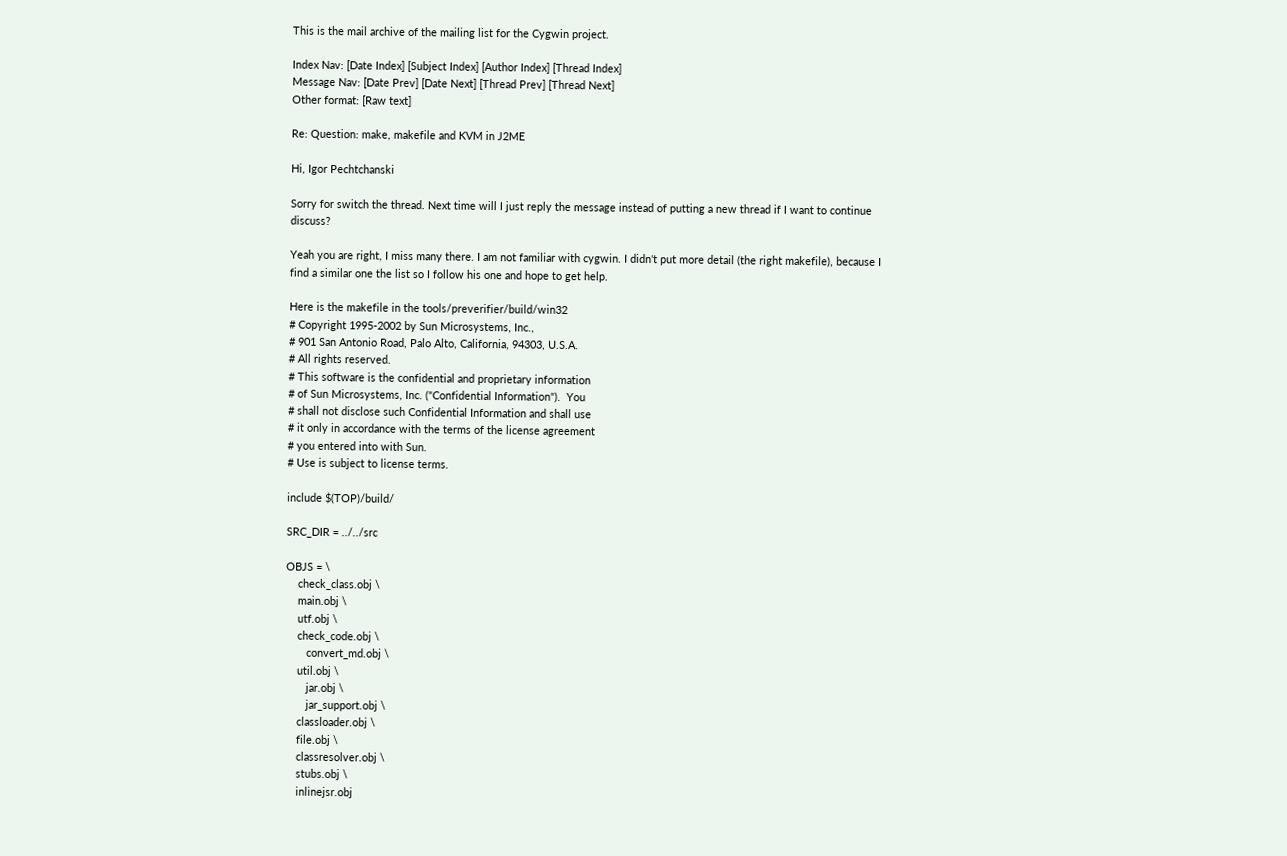This is the mail archive of the mailing list for the Cygwin project.

Index Nav: [Date Index] [Subject Index] [Author Index] [Thread Index]
Message Nav: [Date Prev] [Date Next] [Thread Prev] [Thread Next]
Other format: [Raw text]

Re: Question: make, makefile and KVM in J2ME

Hi, Igor Pechtchanski

Sorry for switch the thread. Next time will I just reply the message instead of putting a new thread if I want to continue discuss?

Yeah you are right, I miss many there. I am not familiar with cygwin. I didn't put more detail (the right makefile), because I find a similar one the list so I follow his one and hope to get help.

Here is the makefile in the tools/preverifier/build/win32
# Copyright 1995-2002 by Sun Microsystems, Inc.,
# 901 San Antonio Road, Palo Alto, California, 94303, U.S.A.
# All rights reserved.
# This software is the confidential and proprietary information
# of Sun Microsystems, Inc. ("Confidential Information").  You
# shall not disclose such Confidential Information and shall use
# it only in accordance with the terms of the license agreement
# you entered into with Sun.
# Use is subject to license terms.

include $(TOP)/build/

SRC_DIR = ../../src

OBJS = \
    check_class.obj \
    main.obj \
    utf.obj \
    check_code.obj \
       convert_md.obj \
    util.obj \
       jar.obj \
       jar_support.obj \
    classloader.obj \
    file.obj \
    classresolver.obj \
    stubs.obj \
    inlinejsr.obj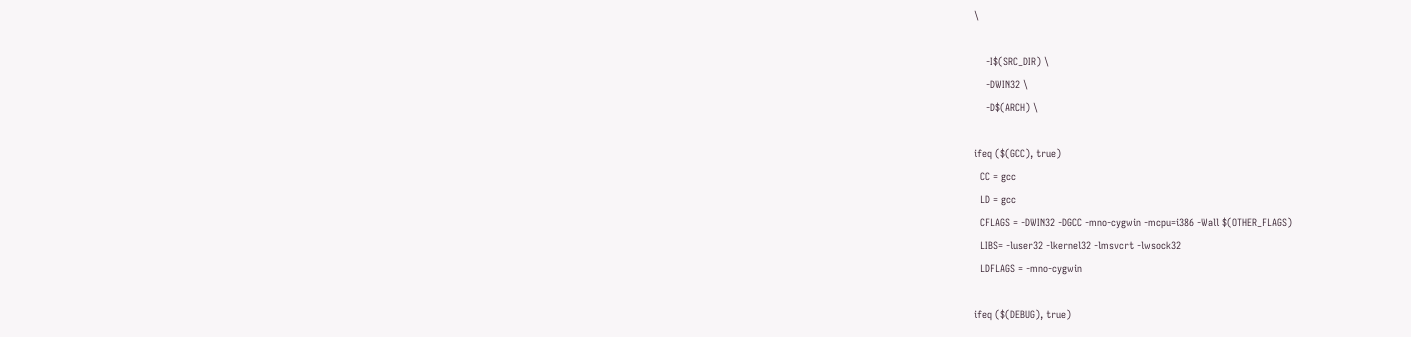\

    -I$(SRC_DIR) \
    -DWIN32 \
    -D$(ARCH) \

ifeq ($(GCC), true)
  CC = gcc
  LD = gcc
  CFLAGS = -DWIN32 -DGCC -mno-cygwin -mcpu=i386 -Wall $(OTHER_FLAGS)
  LIBS= -luser32 -lkernel32 -lmsvcrt -lwsock32
  LDFLAGS = -mno-cygwin

ifeq ($(DEBUG), true)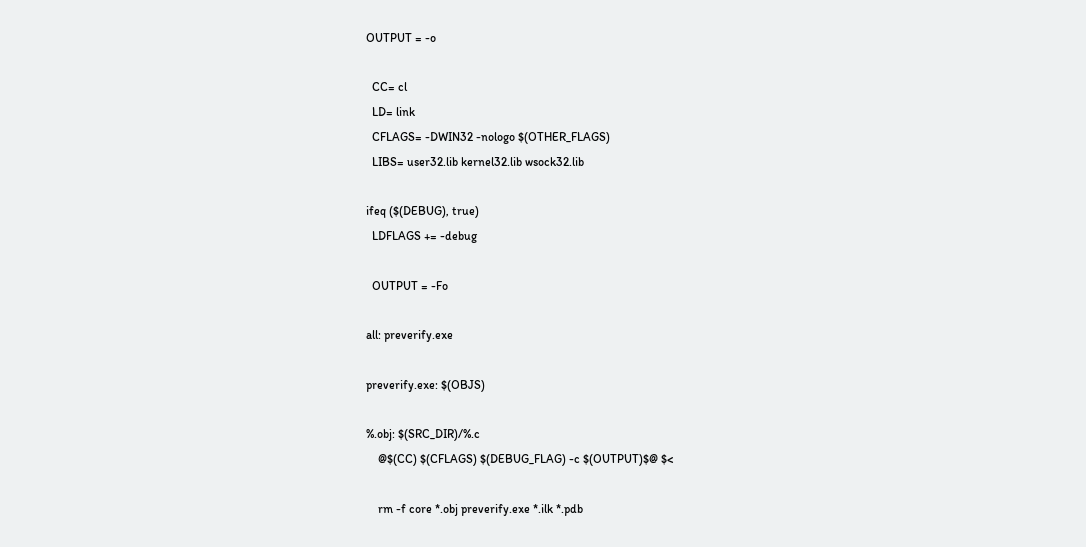OUTPUT = -o

  CC= cl
  LD= link
  CFLAGS= -DWIN32 -nologo $(OTHER_FLAGS)
  LIBS= user32.lib kernel32.lib wsock32.lib

ifeq ($(DEBUG), true)
  LDFLAGS += -debug

  OUTPUT = -Fo

all: preverify.exe

preverify.exe: $(OBJS)

%.obj: $(SRC_DIR)/%.c
    @$(CC) $(CFLAGS) $(DEBUG_FLAG) -c $(OUTPUT)$@ $<

    rm -f core *.obj preverify.exe *.ilk *.pdb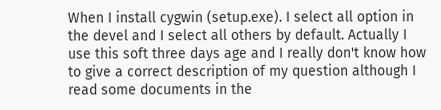When I install cygwin (setup.exe). I select all option in the devel and I select all others by default. Actually I use this soft three days age and I really don't know how to give a correct description of my question although I read some documents in the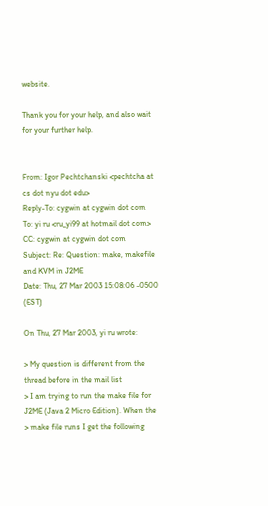website.

Thank you for your help, and also wait for your further help.


From: Igor Pechtchanski <pechtcha at cs dot nyu dot edu>
Reply-To: cygwin at cygwin dot com
To: yi ru <ru_yi99 at hotmail dot com>
CC: cygwin at cygwin dot com
Subject: Re: Question: make, makefile and KVM in J2ME
Date: Thu, 27 Mar 2003 15:08:06 -0500 (EST)

On Thu, 27 Mar 2003, yi ru wrote:

> My question is different from the thread before in the mail list
> I am trying to run the make file for J2ME (Java 2 Micro Edition). When the
> make file runs I get the following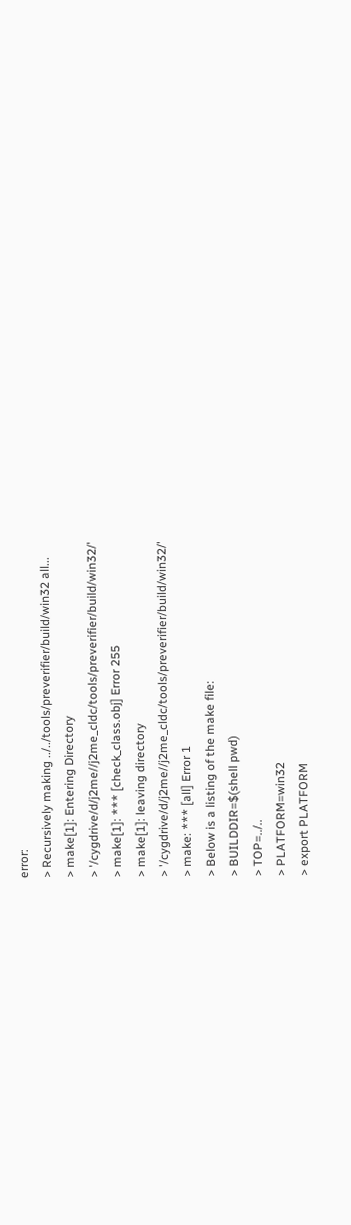error:
> Recursively making ../../tools/preverifier/build/win32 all...
> make[1]: Entering Directory
> '/cygdrive/d/j2me//j2me_cldc/tools/preverifier/build/win32/'
> make[1]: *** [check_class.obj] Error 255
> make[1]: leaving directory
> '/cygdrive/d/j2me//j2me_cldc/tools/preverifier/build/win32/'
> make: *** [all] Error 1
> Below is a listing of the make file:
> BUILDDIR=$(shell pwd)
> TOP=../..
> PLATFORM=win32
> export PLATFORM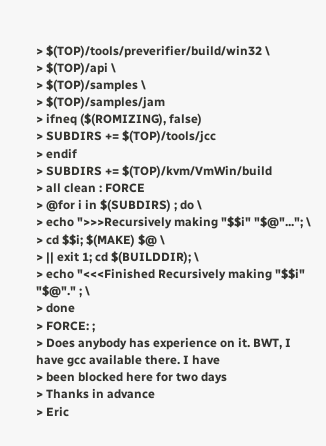> $(TOP)/tools/preverifier/build/win32 \
> $(TOP)/api \
> $(TOP)/samples \
> $(TOP)/samples/jam
> ifneq ($(ROMIZING), false)
> SUBDIRS += $(TOP)/tools/jcc
> endif
> SUBDIRS += $(TOP)/kvm/VmWin/build
> all clean : FORCE
> @for i in $(SUBDIRS) ; do \
> echo ">>>Recursively making "$$i" "$@"..."; \
> cd $$i; $(MAKE) $@ \
> || exit 1; cd $(BUILDDIR); \
> echo "<<<Finished Recursively making "$$i" "$@"." ; \
> done
> FORCE: ;
> Does anybody has experience on it. BWT, I have gcc available there. I have
> been blocked here for two days
> Thanks in advance
> Eric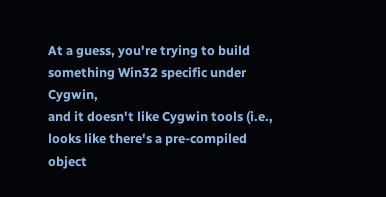At a guess, you're trying to build something Win32 specific under Cygwin,
and it doesn't like Cygwin tools (i.e., looks like there's a pre-compiled
object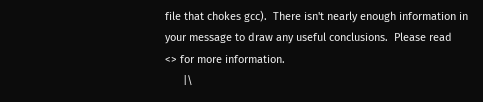file that chokes gcc).  There isn't nearly enough information in
your message to draw any useful conclusions.  Please read
<> for more information.
      |\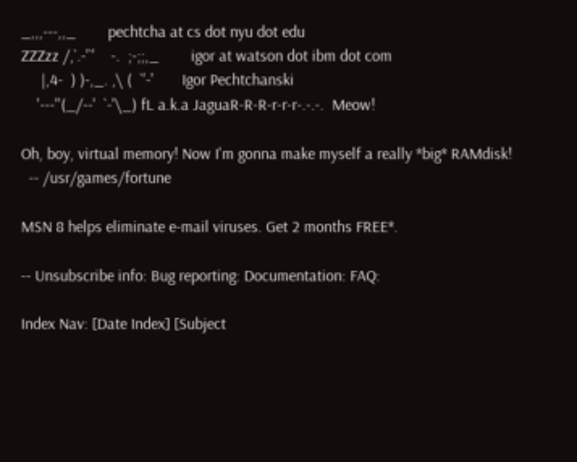_,,,---,,_        pechtcha at cs dot nyu dot edu
ZZZzz /,`.-'`'    -.  ;-;;,_        igor at watson dot ibm dot com
     |,4-  ) )-,_. ,\ (  `'-'       Igor Pechtchanski
    '---''(_/--'  `-'\_) fL a.k.a JaguaR-R-R-r-r-r-.-.-.  Meow!

Oh, boy, virtual memory! Now I'm gonna make myself a really *big* RAMdisk!
  -- /usr/games/fortune

MSN 8 helps eliminate e-mail viruses. Get 2 months FREE*.

-- Unsubscribe info: Bug reporting: Documentation: FAQ:

Index Nav: [Date Index] [Subject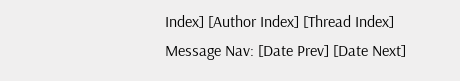Index] [Author Index] [Thread Index]
Message Nav: [Date Prev] [Date Next]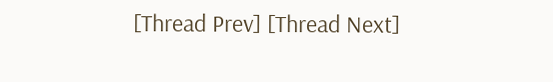[Thread Prev] [Thread Next]